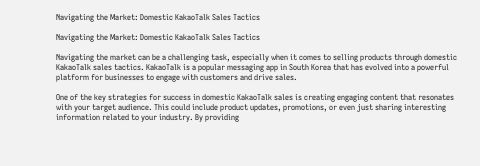Navigating the Market: Domestic KakaoTalk Sales Tactics

Navigating the Market: Domestic KakaoTalk Sales Tactics

Navigating the market can be a challenging task, especially when it comes to selling products through domestic KakaoTalk sales tactics. KakaoTalk is a popular messaging app in South Korea that has evolved into a powerful platform for businesses to engage with customers and drive sales.

One of the key strategies for success in domestic KakaoTalk sales is creating engaging content that resonates with your target audience. This could include product updates, promotions, or even just sharing interesting information related to your industry. By providing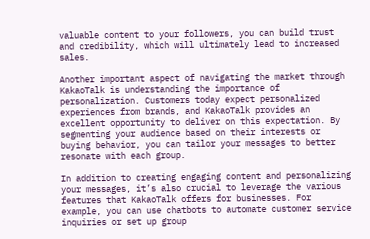valuable content to your followers, you can build trust and credibility, which will ultimately lead to increased sales.

Another important aspect of navigating the market through KakaoTalk is understanding the importance of personalization. Customers today expect personalized experiences from brands, and KakaoTalk provides an excellent opportunity to deliver on this expectation. By segmenting your audience based on their interests or buying behavior, you can tailor your messages to better resonate with each group.

In addition to creating engaging content and personalizing your messages, it’s also crucial to leverage the various features that KakaoTalk offers for businesses. For example, you can use chatbots to automate customer service inquiries or set up group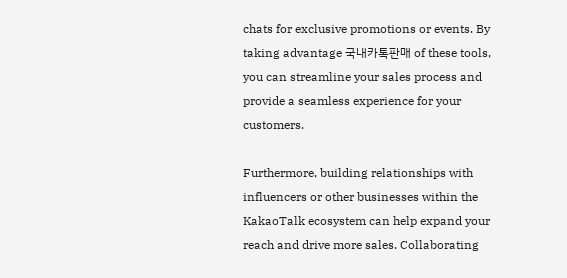chats for exclusive promotions or events. By taking advantage 국내카톡판매 of these tools, you can streamline your sales process and provide a seamless experience for your customers.

Furthermore, building relationships with influencers or other businesses within the KakaoTalk ecosystem can help expand your reach and drive more sales. Collaborating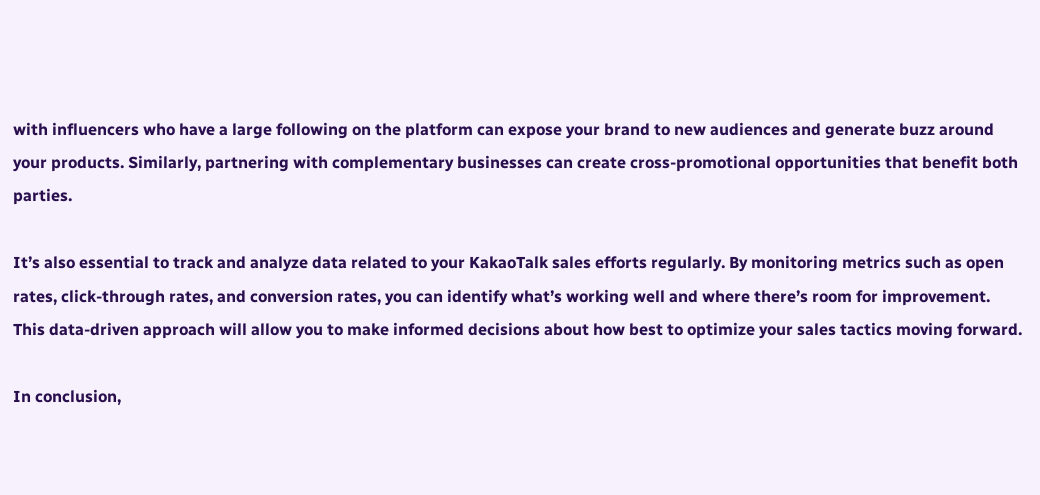with influencers who have a large following on the platform can expose your brand to new audiences and generate buzz around your products. Similarly, partnering with complementary businesses can create cross-promotional opportunities that benefit both parties.

It’s also essential to track and analyze data related to your KakaoTalk sales efforts regularly. By monitoring metrics such as open rates, click-through rates, and conversion rates, you can identify what’s working well and where there’s room for improvement. This data-driven approach will allow you to make informed decisions about how best to optimize your sales tactics moving forward.

In conclusion,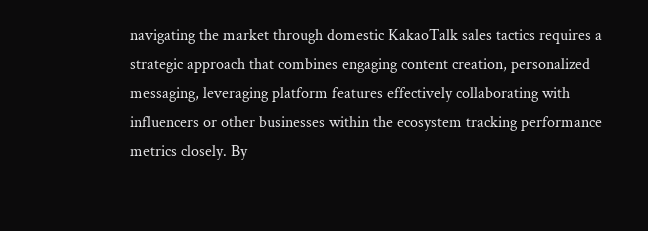navigating the market through domestic KakaoTalk sales tactics requires a strategic approach that combines engaging content creation, personalized messaging, leveraging platform features effectively collaborating with influencers or other businesses within the ecosystem tracking performance metrics closely. By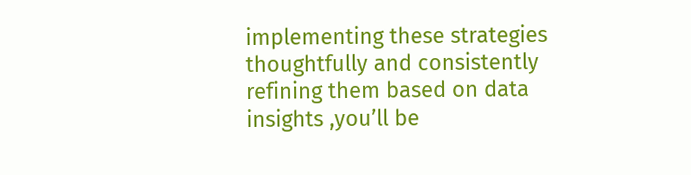implementing these strategies thoughtfully and consistently refining them based on data insights ,you’ll be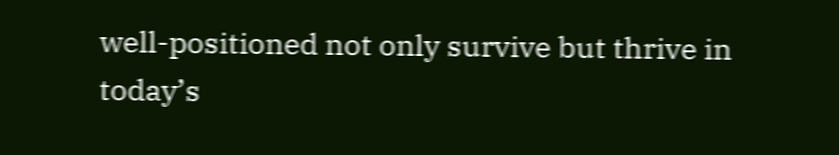well-positioned not only survive but thrive in today’s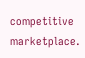competitive marketplace.